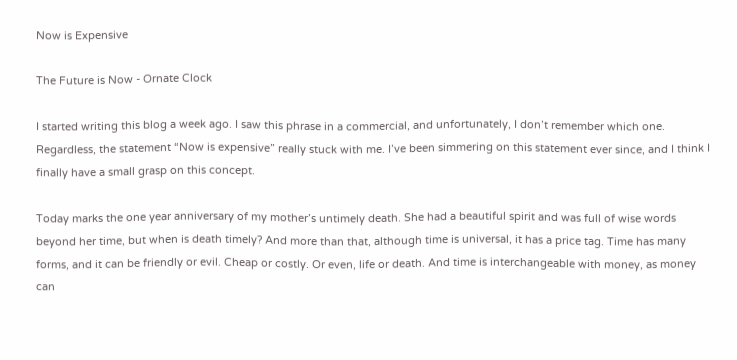Now is Expensive

The Future is Now - Ornate Clock

I started writing this blog a week ago. I saw this phrase in a commercial, and unfortunately, I don’t remember which one. Regardless, the statement “Now is expensive” really stuck with me. I’ve been simmering on this statement ever since, and I think I finally have a small grasp on this concept.

Today marks the one year anniversary of my mother’s untimely death. She had a beautiful spirit and was full of wise words beyond her time, but when is death timely? And more than that, although time is universal, it has a price tag. Time has many forms, and it can be friendly or evil. Cheap or costly. Or even, life or death. And time is interchangeable with money, as money can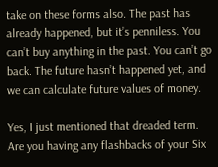take on these forms also. The past has already happened, but it’s penniless. You can’t buy anything in the past. You can’t go back. The future hasn’t happened yet, and we can calculate future values of money.

Yes, I just mentioned that dreaded term. Are you having any flashbacks of your Six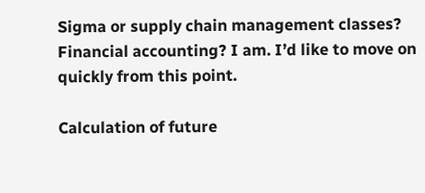Sigma or supply chain management classes? Financial accounting? I am. I’d like to move on quickly from this point.

Calculation of future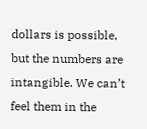dollars is possible, but the numbers are intangible. We can’t feel them in the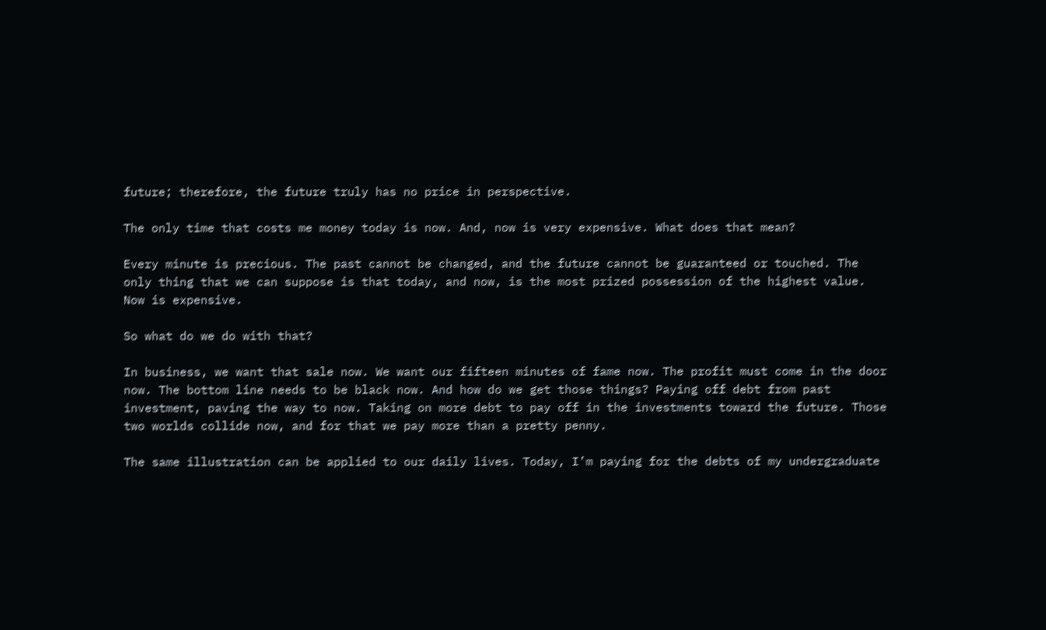future; therefore, the future truly has no price in perspective.

The only time that costs me money today is now. And, now is very expensive. What does that mean?

Every minute is precious. The past cannot be changed, and the future cannot be guaranteed or touched. The only thing that we can suppose is that today, and now, is the most prized possession of the highest value. Now is expensive.

So what do we do with that?

In business, we want that sale now. We want our fifteen minutes of fame now. The profit must come in the door now. The bottom line needs to be black now. And how do we get those things? Paying off debt from past investment, paving the way to now. Taking on more debt to pay off in the investments toward the future. Those two worlds collide now, and for that we pay more than a pretty penny.

The same illustration can be applied to our daily lives. Today, I’m paying for the debts of my undergraduate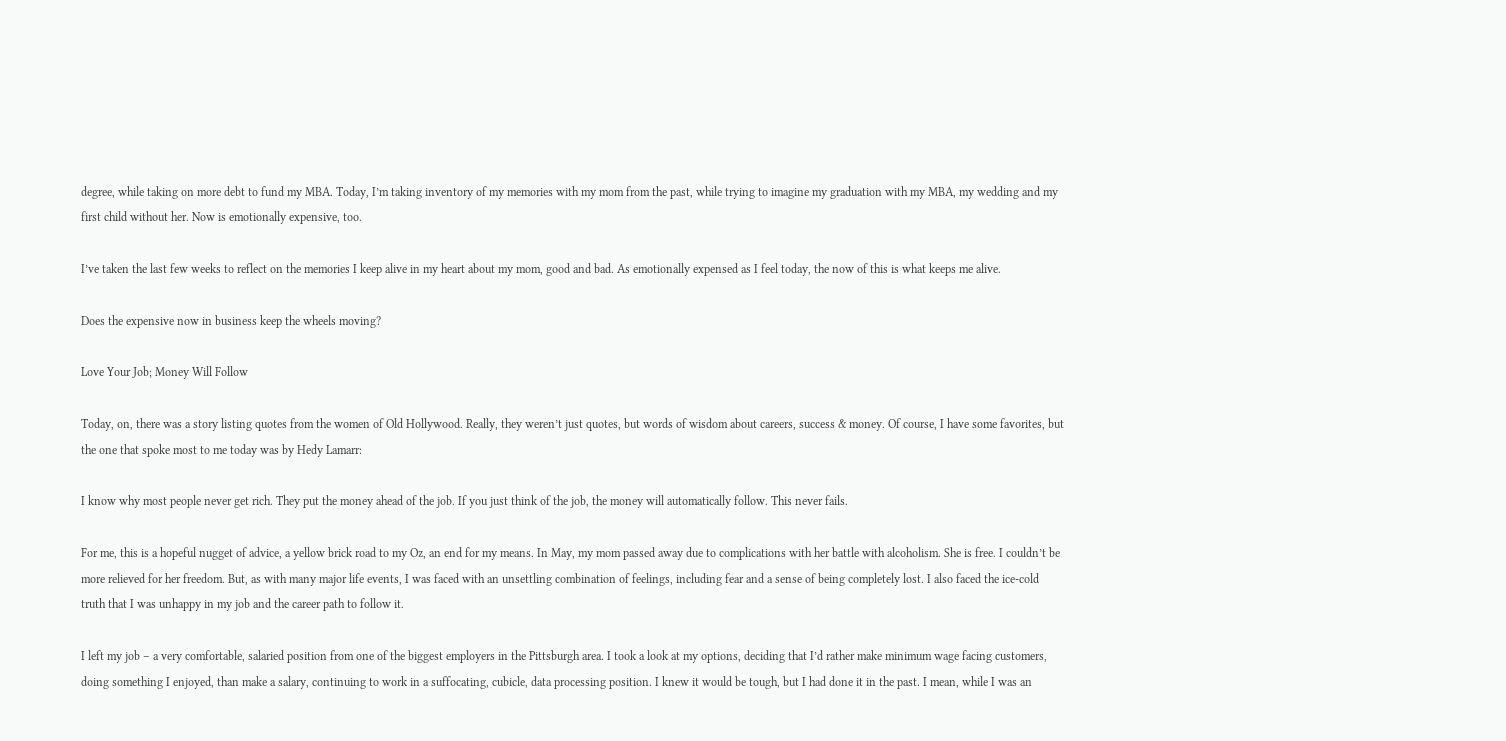degree, while taking on more debt to fund my MBA. Today, I’m taking inventory of my memories with my mom from the past, while trying to imagine my graduation with my MBA, my wedding and my first child without her. Now is emotionally expensive, too.

I’ve taken the last few weeks to reflect on the memories I keep alive in my heart about my mom, good and bad. As emotionally expensed as I feel today, the now of this is what keeps me alive.

Does the expensive now in business keep the wheels moving?

Love Your Job; Money Will Follow

Today, on, there was a story listing quotes from the women of Old Hollywood. Really, they weren’t just quotes, but words of wisdom about careers, success & money. Of course, I have some favorites, but the one that spoke most to me today was by Hedy Lamarr:

I know why most people never get rich. They put the money ahead of the job. If you just think of the job, the money will automatically follow. This never fails.

For me, this is a hopeful nugget of advice, a yellow brick road to my Oz, an end for my means. In May, my mom passed away due to complications with her battle with alcoholism. She is free. I couldn’t be more relieved for her freedom. But, as with many major life events, I was faced with an unsettling combination of feelings, including fear and a sense of being completely lost. I also faced the ice-cold truth that I was unhappy in my job and the career path to follow it.

I left my job – a very comfortable, salaried position from one of the biggest employers in the Pittsburgh area. I took a look at my options, deciding that I’d rather make minimum wage facing customers, doing something I enjoyed, than make a salary, continuing to work in a suffocating, cubicle, data processing position. I knew it would be tough, but I had done it in the past. I mean, while I was an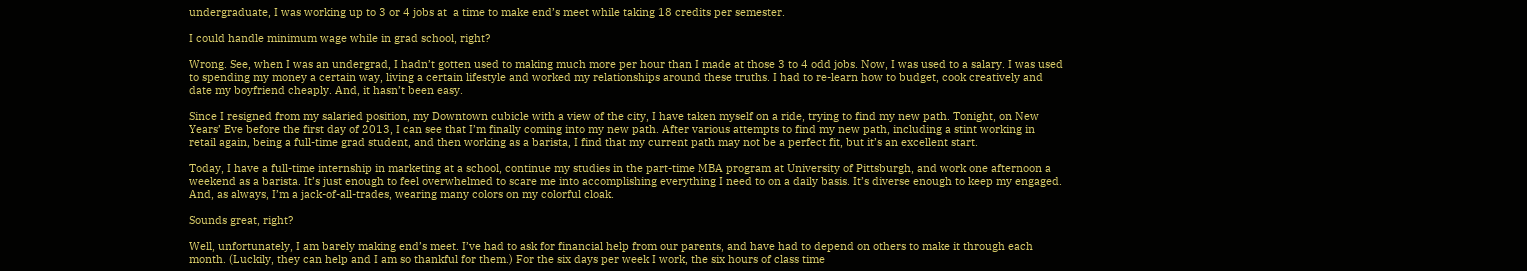undergraduate, I was working up to 3 or 4 jobs at  a time to make end’s meet while taking 18 credits per semester.

I could handle minimum wage while in grad school, right?

Wrong. See, when I was an undergrad, I hadn’t gotten used to making much more per hour than I made at those 3 to 4 odd jobs. Now, I was used to a salary. I was used to spending my money a certain way, living a certain lifestyle and worked my relationships around these truths. I had to re-learn how to budget, cook creatively and date my boyfriend cheaply. And, it hasn’t been easy.

Since I resigned from my salaried position, my Downtown cubicle with a view of the city, I have taken myself on a ride, trying to find my new path. Tonight, on New Years’ Eve before the first day of 2013, I can see that I’m finally coming into my new path. After various attempts to find my new path, including a stint working in retail again, being a full-time grad student, and then working as a barista, I find that my current path may not be a perfect fit, but it’s an excellent start.

Today, I have a full-time internship in marketing at a school, continue my studies in the part-time MBA program at University of Pittsburgh, and work one afternoon a weekend as a barista. It’s just enough to feel overwhelmed to scare me into accomplishing everything I need to on a daily basis. It’s diverse enough to keep my engaged. And, as always, I’m a jack-of-all-trades, wearing many colors on my colorful cloak.

Sounds great, right?

Well, unfortunately, I am barely making end’s meet. I’ve had to ask for financial help from our parents, and have had to depend on others to make it through each month. (Luckily, they can help and I am so thankful for them.) For the six days per week I work, the six hours of class time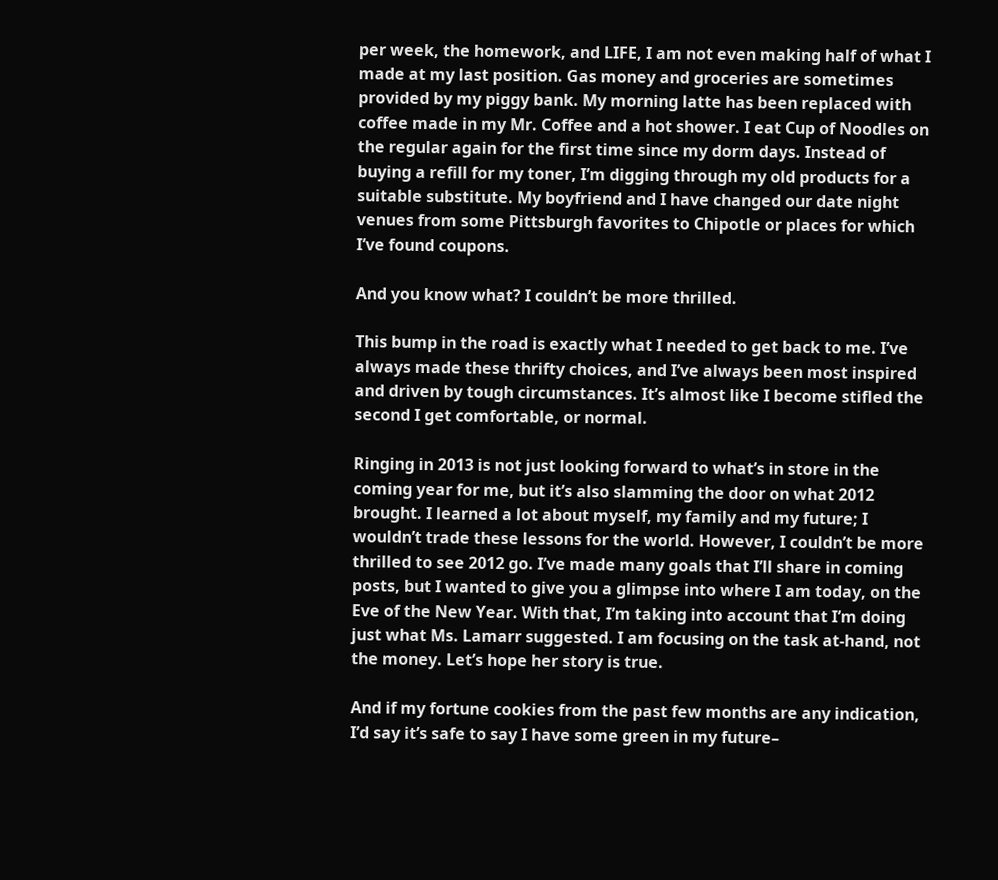per week, the homework, and LIFE, I am not even making half of what I made at my last position. Gas money and groceries are sometimes provided by my piggy bank. My morning latte has been replaced with coffee made in my Mr. Coffee and a hot shower. I eat Cup of Noodles on the regular again for the first time since my dorm days. Instead of buying a refill for my toner, I’m digging through my old products for a suitable substitute. My boyfriend and I have changed our date night venues from some Pittsburgh favorites to Chipotle or places for which I’ve found coupons.

And you know what? I couldn’t be more thrilled.

This bump in the road is exactly what I needed to get back to me. I’ve always made these thrifty choices, and I’ve always been most inspired and driven by tough circumstances. It’s almost like I become stifled the second I get comfortable, or normal.

Ringing in 2013 is not just looking forward to what’s in store in the coming year for me, but it’s also slamming the door on what 2012 brought. I learned a lot about myself, my family and my future; I wouldn’t trade these lessons for the world. However, I couldn’t be more thrilled to see 2012 go. I’ve made many goals that I’ll share in coming posts, but I wanted to give you a glimpse into where I am today, on the Eve of the New Year. With that, I’m taking into account that I’m doing just what Ms. Lamarr suggested. I am focusing on the task at-hand, not the money. Let’s hope her story is true.

And if my fortune cookies from the past few months are any indication, I’d say it’s safe to say I have some green in my future–